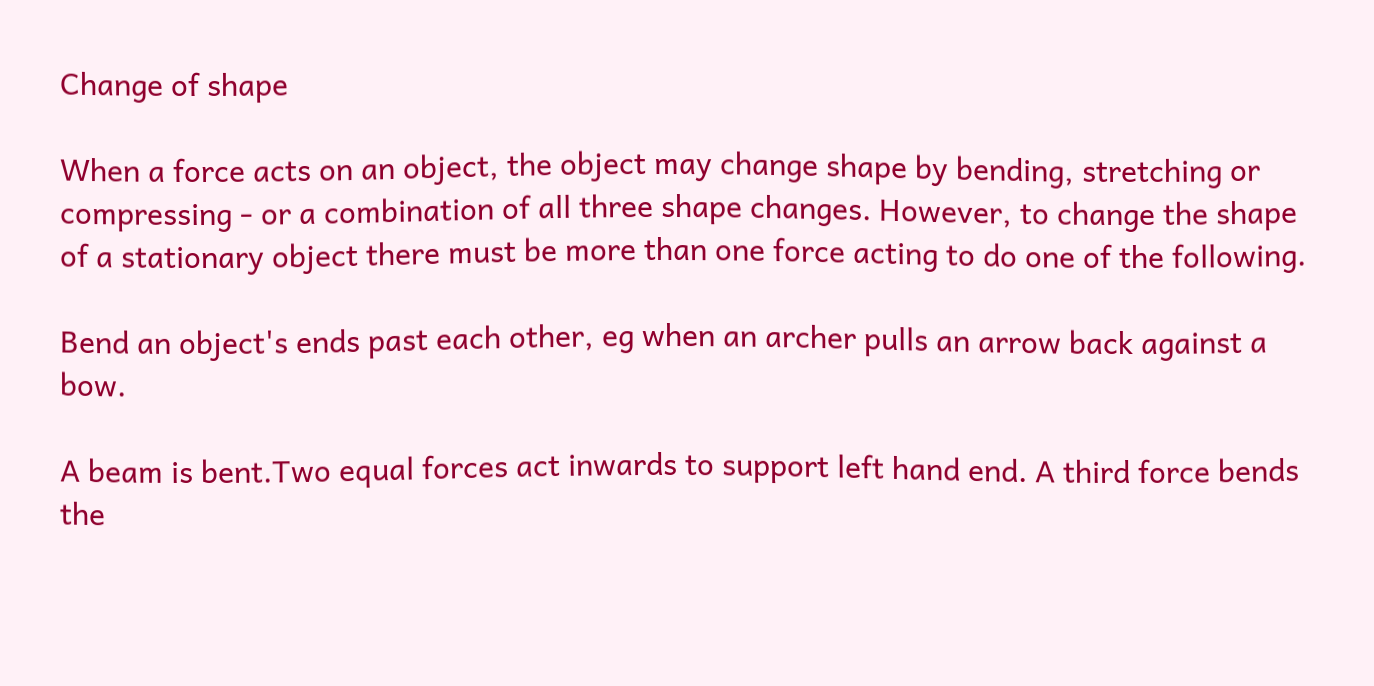Change of shape

When a force acts on an object, the object may change shape by bending, stretching or compressing - or a combination of all three shape changes. However, to change the shape of a stationary object there must be more than one force acting to do one of the following.

Bend an object's ends past each other, eg when an archer pulls an arrow back against a bow.

A beam is bent.Two equal forces act inwards to support left hand end. A third force bends the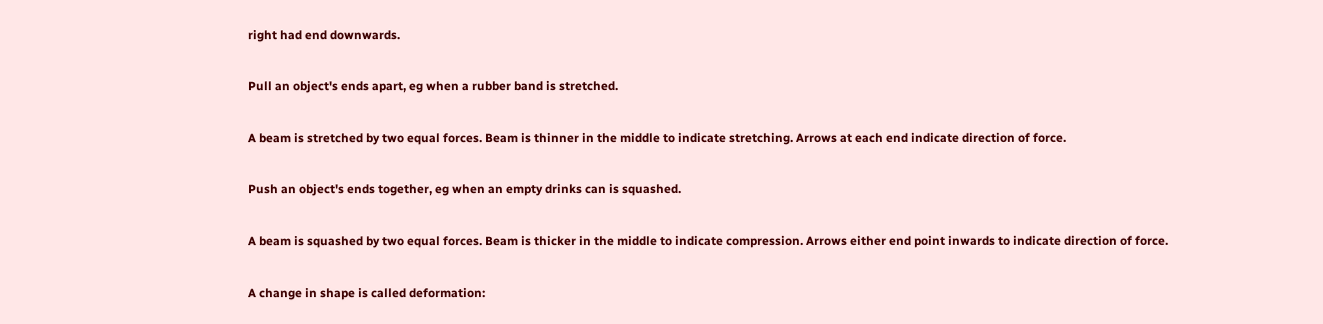right had end downwards.

Pull an object's ends apart, eg when a rubber band is stretched.

A beam is stretched by two equal forces. Beam is thinner in the middle to indicate stretching. Arrows at each end indicate direction of force.

Push an object's ends together, eg when an empty drinks can is squashed.

A beam is squashed by two equal forces. Beam is thicker in the middle to indicate compression. Arrows either end point inwards to indicate direction of force.

A change in shape is called deformation: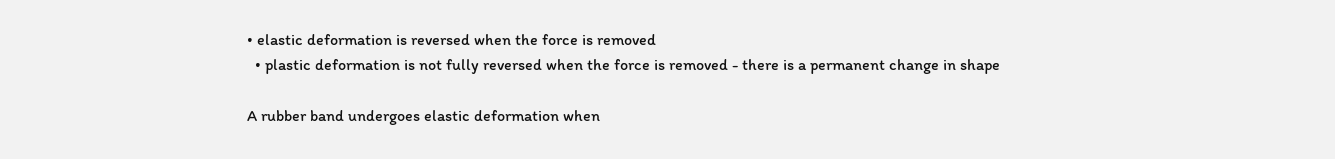• elastic deformation is reversed when the force is removed
  • plastic deformation is not fully reversed when the force is removed - there is a permanent change in shape

A rubber band undergoes elastic deformation when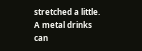stretched a little. A metal drinks can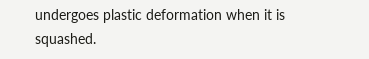undergoes plastic deformation when it is squashed.